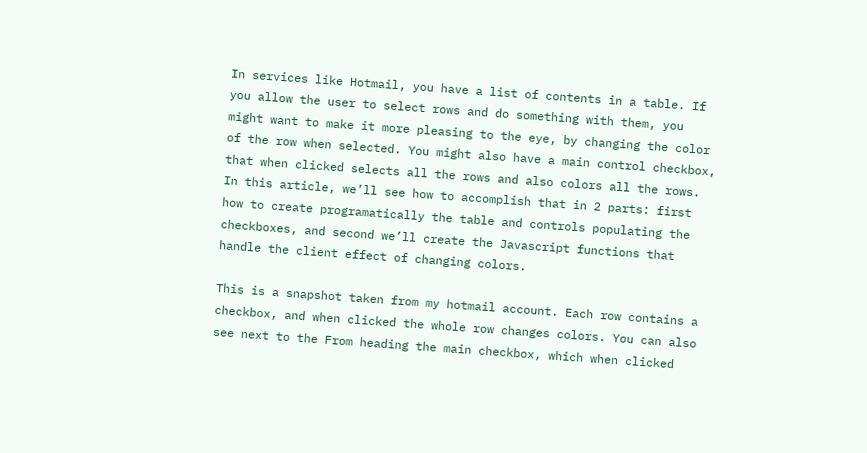In services like Hotmail, you have a list of contents in a table. If you allow the user to select rows and do something with them, you might want to make it more pleasing to the eye, by changing the color of the row when selected. You might also have a main control checkbox, that when clicked selects all the rows and also colors all the rows. In this article, we’ll see how to accomplish that in 2 parts: first how to create programatically the table and controls populating the checkboxes, and second we’ll create the Javascript functions that handle the client effect of changing colors.

This is a snapshot taken from my hotmail account. Each row contains a checkbox, and when clicked the whole row changes colors. You can also see next to the From heading the main checkbox, which when clicked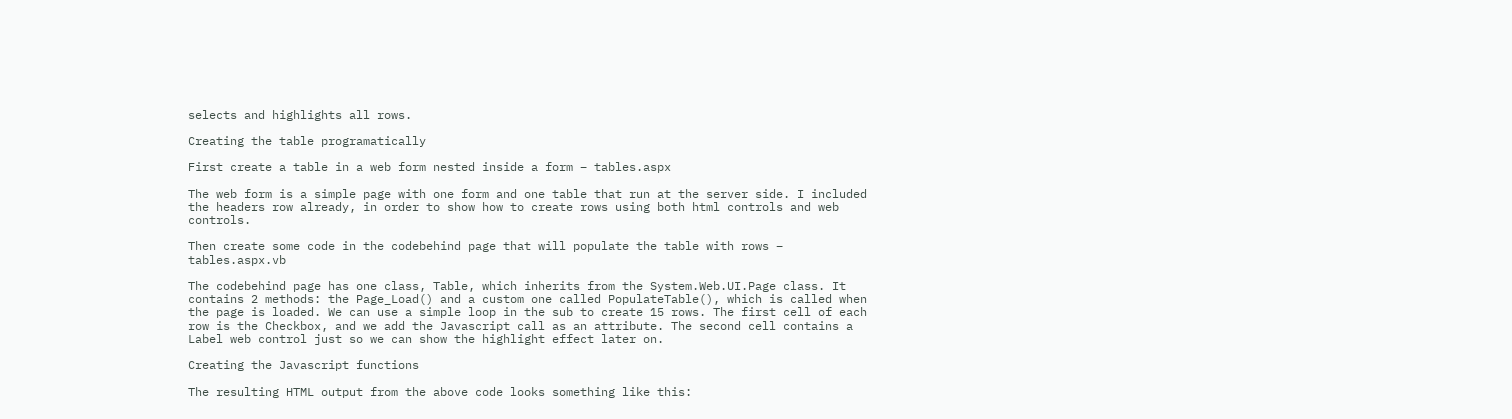selects and highlights all rows.

Creating the table programatically

First create a table in a web form nested inside a form – tables.aspx

The web form is a simple page with one form and one table that run at the server side. I included the headers row already, in order to show how to create rows using both html controls and web controls.

Then create some code in the codebehind page that will populate the table with rows – tables.aspx.vb

The codebehind page has one class, Table, which inherits from the System.Web.UI.Page class. It contains 2 methods: the Page_Load() and a custom one called PopulateTable(), which is called when the page is loaded. We can use a simple loop in the sub to create 15 rows. The first cell of each row is the Checkbox, and we add the Javascript call as an attribute. The second cell contains a Label web control just so we can show the highlight effect later on.

Creating the Javascript functions

The resulting HTML output from the above code looks something like this: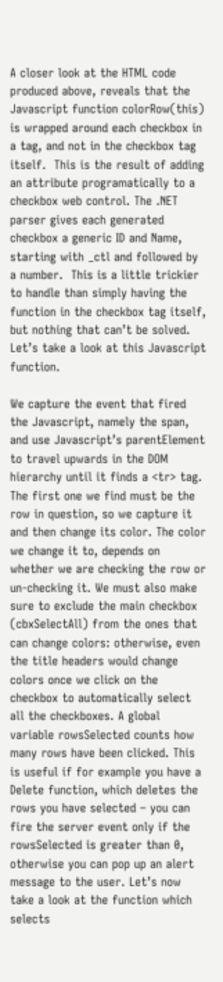A closer look at the HTML code produced above, reveals that the Javascript function colorRow(this) is wrapped around each checkbox in a tag, and not in the checkbox tag itself.  This is the result of adding an attribute programatically to a checkbox web control. The .NET parser gives each generated checkbox a generic ID and Name, starting with _ctl and followed by a number.  This is a little trickier to handle than simply having the function in the checkbox tag itself, but nothing that can’t be solved. Let’s take a look at this Javascript function.

We capture the event that fired the Javascript, namely the span, and use Javascript’s parentElement to travel upwards in the DOM hierarchy until it finds a <tr> tag. The first one we find must be the row in question, so we capture it and then change its color. The color we change it to, depends on whether we are checking the row or un-checking it. We must also make sure to exclude the main checkbox (cbxSelectAll) from the ones that can change colors: otherwise, even the title headers would change colors once we click on the checkbox to automatically select all the checkboxes. A global variable rowsSelected counts how many rows have been clicked. This is useful if for example you have a Delete function, which deletes the rows you have selected – you can fire the server event only if the rowsSelected is greater than 0, otherwise you can pop up an alert message to the user. Let’s now take a look at the function which selects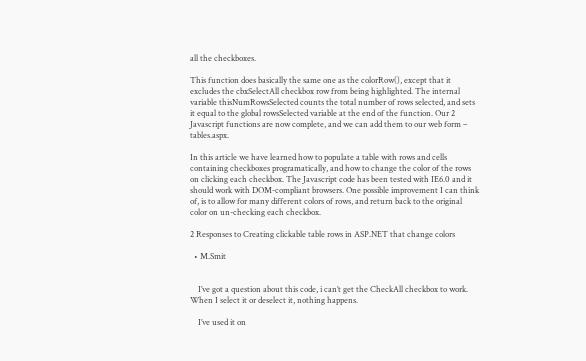all the checkboxes.

This function does basically the same one as the colorRow(), except that it excludes the cbxSelectAll checkbox row from being highlighted. The internal variable thisNumRowsSelected counts the total number of rows selected, and sets it equal to the global rowsSelected variable at the end of the function. Our 2 Javascript functions are now complete, and we can add them to our web form – tables.aspx.

In this article we have learned how to populate a table with rows and cells containing checkboxes programatically, and how to change the color of the rows on clicking each checkbox. The Javascript code has been tested with IE6.0 and it should work with DOM-compliant browsers. One possible improvement I can think of, is to allow for many different colors of rows, and return back to the original color on un-checking each checkbox.

2 Responses to Creating clickable table rows in ASP.NET that change colors

  • M.Smit


    I’ve got a question about this code, i can’t get the CheckAll checkbox to work. When I select it or deselect it, nothing happens.

    I’ve used it on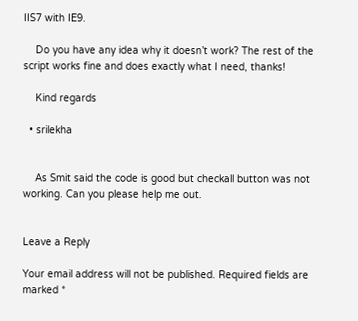IIS7 with IE9.

    Do you have any idea why it doesn’t work? The rest of the script works fine and does exactly what I need, thanks!

    Kind regards

  • srilekha


    As Smit said the code is good but checkall button was not working. Can you please help me out.


Leave a Reply

Your email address will not be published. Required fields are marked *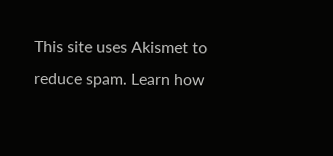This site uses Akismet to reduce spam. Learn how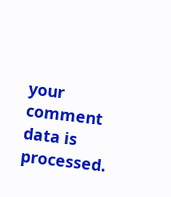your comment data is processed.